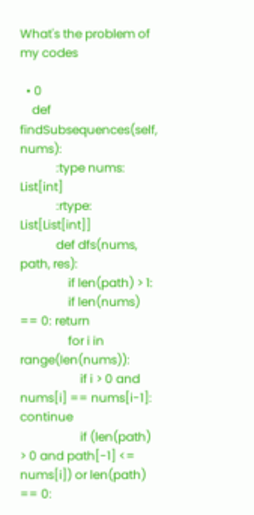What's the problem of my codes

  • 0
    def findSubsequences(self, nums):
            :type nums: List[int]
            :rtype: List[List[int]]
            def dfs(nums, path, res):
                if len(path) > 1:
                if len(nums) == 0: return
                for i in range(len(nums)):
                    if i > 0 and nums[i] == nums[i-1]: continue
                    if (len(path) > 0 and path[-1] <= nums[i]) or len(path) == 0: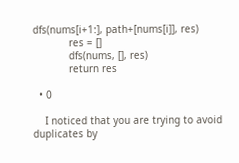dfs(nums[i+1:], path+[nums[i]], res)
            res = []
            dfs(nums, [], res)
            return res

  • 0

    I noticed that you are trying to avoid duplicates by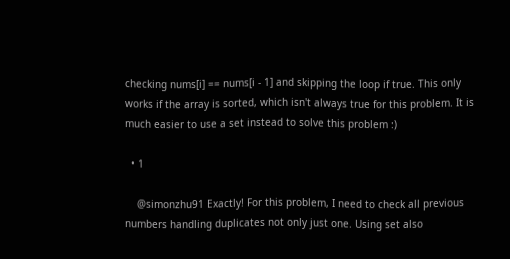checking nums[i] == nums[i - 1] and skipping the loop if true. This only works if the array is sorted, which isn't always true for this problem. It is much easier to use a set instead to solve this problem :)

  • 1

    @simonzhu91 Exactly! For this problem, I need to check all previous numbers handling duplicates not only just one. Using set also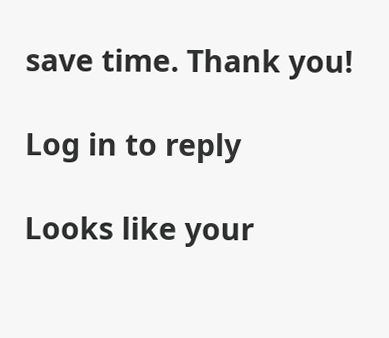save time. Thank you!

Log in to reply

Looks like your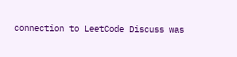connection to LeetCode Discuss was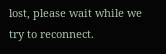lost, please wait while we try to reconnect.